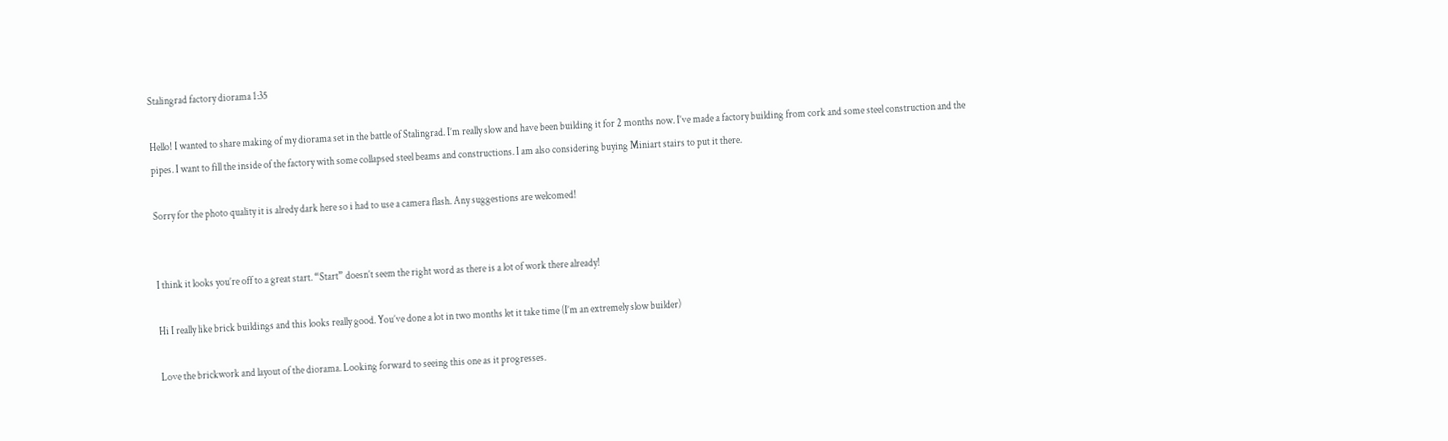Stalingrad factory diorama 1:35

Hello! I wanted to share making of my diorama set in the battle of Stalingrad. I’m really slow and have been building it for 2 months now. I’ve made a factory building from cork and some steel construction and the pipes. I want to fill the inside of the factory with some collapsed steel beams and constructions. I am also considering buying Miniart stairs to put it there.

Sorry for the photo quality it is alredy dark here so i had to use a camera flash. Any suggestions are welcomed!


I think it looks you’re off to a great start. “Start” doesn’t seem the right word as there is a lot of work there already!

Hi I really like brick buildings and this looks really good. You’ve done a lot in two months let it take time (I’m an extremely slow builder)

Love the brickwork and layout of the diorama. Looking forward to seeing this one as it progresses.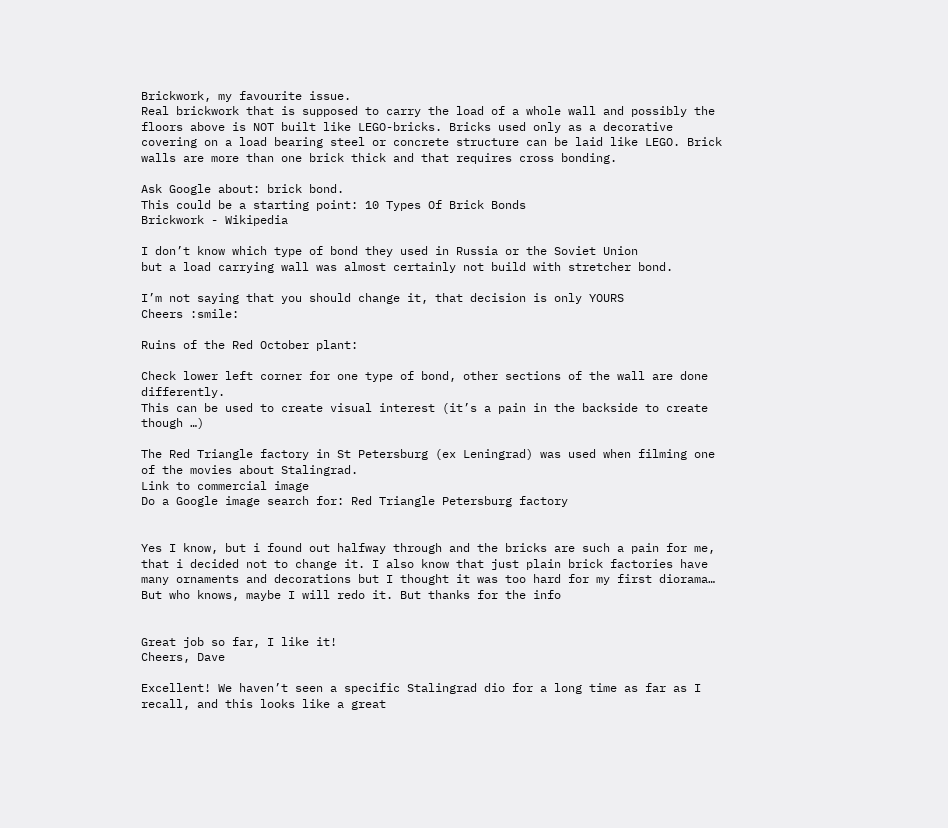Brickwork, my favourite issue.
Real brickwork that is supposed to carry the load of a whole wall and possibly the floors above is NOT built like LEGO-bricks. Bricks used only as a decorative covering on a load bearing steel or concrete structure can be laid like LEGO. Brick walls are more than one brick thick and that requires cross bonding.

Ask Google about: brick bond.
This could be a starting point: 10 Types Of Brick Bonds
Brickwork - Wikipedia

I don’t know which type of bond they used in Russia or the Soviet Union
but a load carrying wall was almost certainly not build with stretcher bond.

I’m not saying that you should change it, that decision is only YOURS
Cheers :smile:

Ruins of the Red October plant:

Check lower left corner for one type of bond, other sections of the wall are done differently.
This can be used to create visual interest (it’s a pain in the backside to create though …)

The Red Triangle factory in St Petersburg (ex Leningrad) was used when filming one of the movies about Stalingrad.
Link to commercial image
Do a Google image search for: Red Triangle Petersburg factory


Yes I know, but i found out halfway through and the bricks are such a pain for me, that i decided not to change it. I also know that just plain brick factories have many ornaments and decorations but I thought it was too hard for my first diorama… But who knows, maybe I will redo it. But thanks for the info


Great job so far, I like it!
Cheers, Dave

Excellent! We haven’t seen a specific Stalingrad dio for a long time as far as I recall, and this looks like a great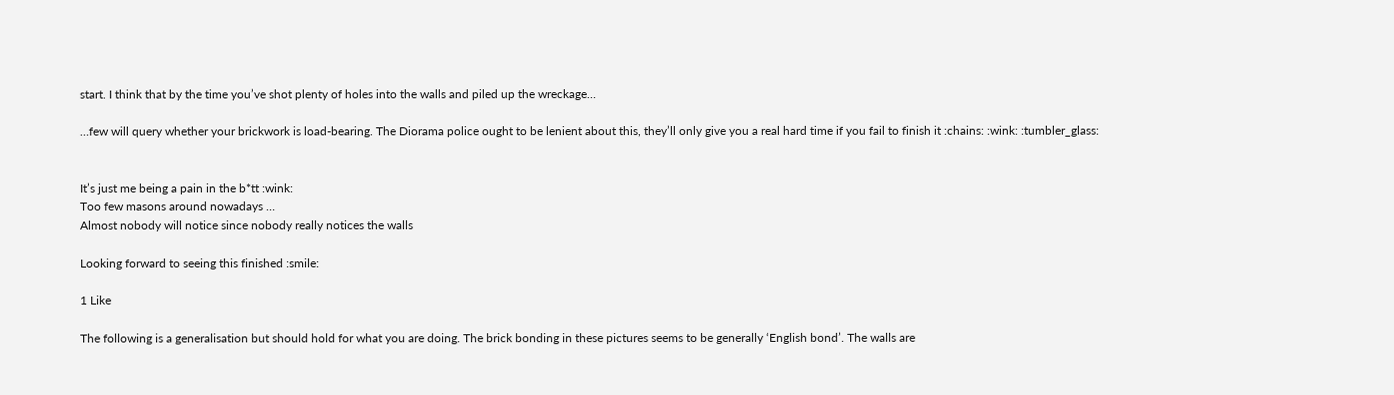start. I think that by the time you’ve shot plenty of holes into the walls and piled up the wreckage…

…few will query whether your brickwork is load-bearing. The Diorama police ought to be lenient about this, they’ll only give you a real hard time if you fail to finish it :chains: :wink: :tumbler_glass:


It’s just me being a pain in the b*tt :wink:
Too few masons around nowadays …
Almost nobody will notice since nobody really notices the walls

Looking forward to seeing this finished :smile:

1 Like

The following is a generalisation but should hold for what you are doing. The brick bonding in these pictures seems to be generally ‘English bond’. The walls are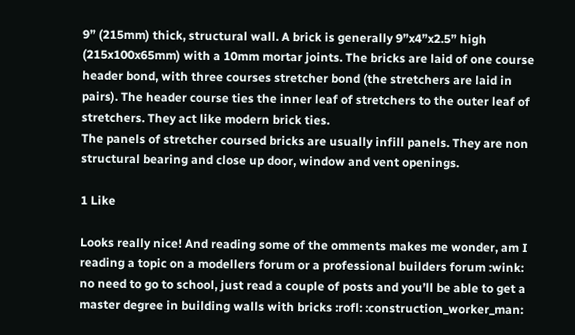9” (215mm) thick, structural wall. A brick is generally 9”x4”x2.5” high (215x100x65mm) with a 10mm mortar joints. The bricks are laid of one course header bond, with three courses stretcher bond (the stretchers are laid in pairs). The header course ties the inner leaf of stretchers to the outer leaf of stretchers. They act like modern brick ties.
The panels of stretcher coursed bricks are usually infill panels. They are non structural bearing and close up door, window and vent openings.

1 Like

Looks really nice! And reading some of the omments makes me wonder, am I reading a topic on a modellers forum or a professional builders forum :wink: no need to go to school, just read a couple of posts and you’ll be able to get a master degree in building walls with bricks :rofl: :construction_worker_man: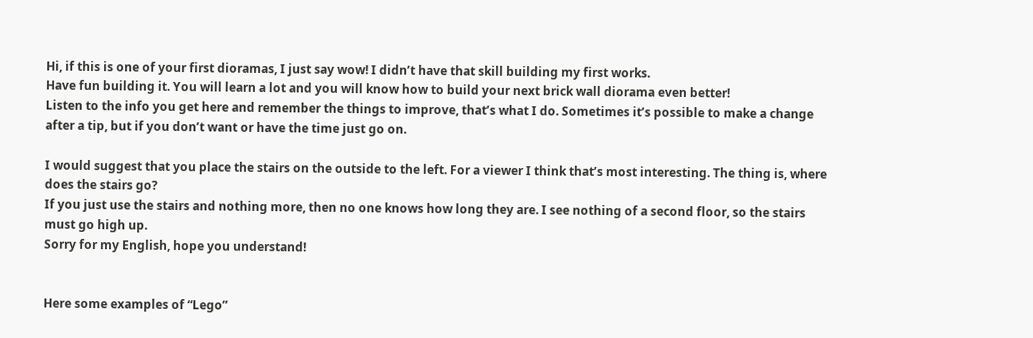Hi, if this is one of your first dioramas, I just say wow! I didn’t have that skill building my first works.
Have fun building it. You will learn a lot and you will know how to build your next brick wall diorama even better!
Listen to the info you get here and remember the things to improve, that’s what I do. Sometimes it’s possible to make a change after a tip, but if you don’t want or have the time just go on.

I would suggest that you place the stairs on the outside to the left. For a viewer I think that’s most interesting. The thing is, where does the stairs go?
If you just use the stairs and nothing more, then no one knows how long they are. I see nothing of a second floor, so the stairs must go high up.
Sorry for my English, hope you understand!


Here some examples of “Lego”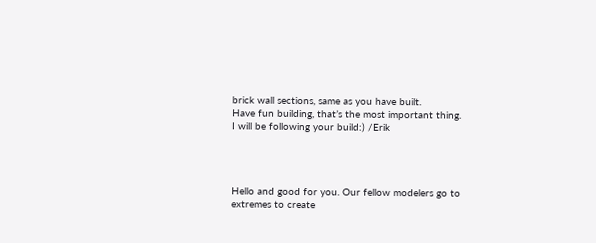brick wall sections, same as you have built.
Have fun building, that’s the most important thing.
I will be following your build:) /Erik




Hello and good for you. Our fellow modelers go to extremes to create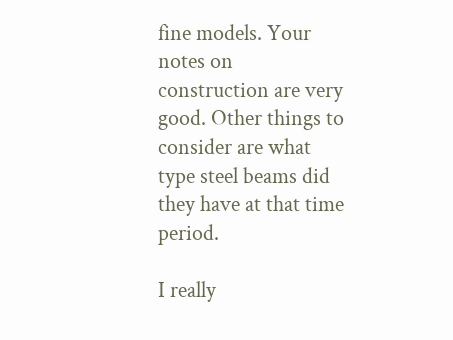fine models. Your notes on construction are very good. Other things to consider are what type steel beams did they have at that time period.

I really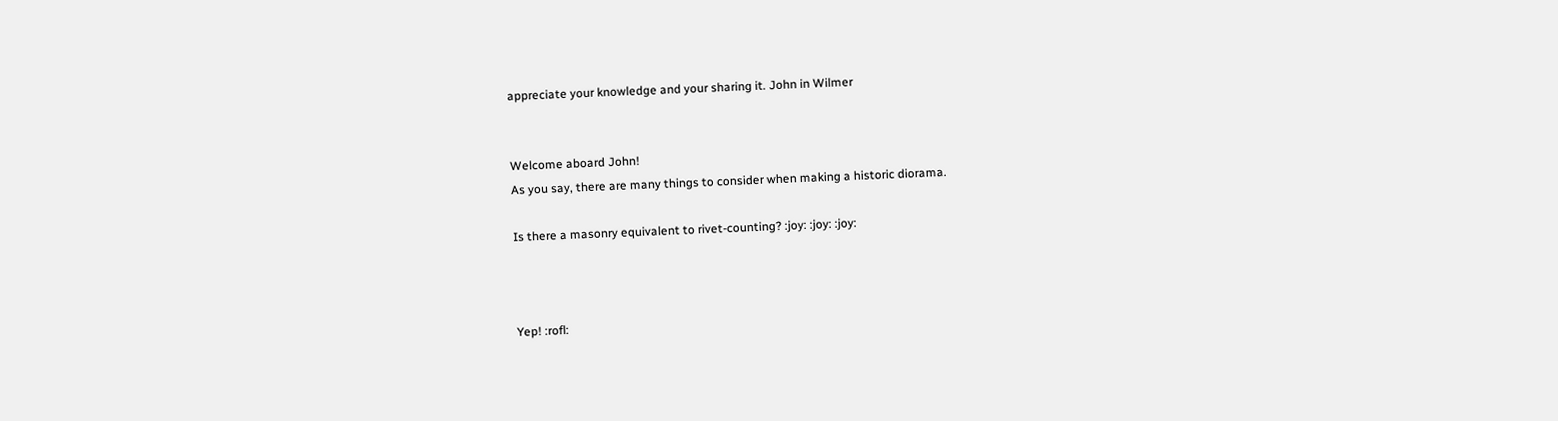appreciate your knowledge and your sharing it. John in Wilmer


Welcome aboard John!
As you say, there are many things to consider when making a historic diorama.

Is there a masonry equivalent to rivet-counting? :joy: :joy: :joy:



Yep! :rofl: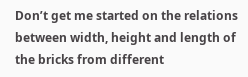Don’t get me started on the relations between width, height and length of the bricks from different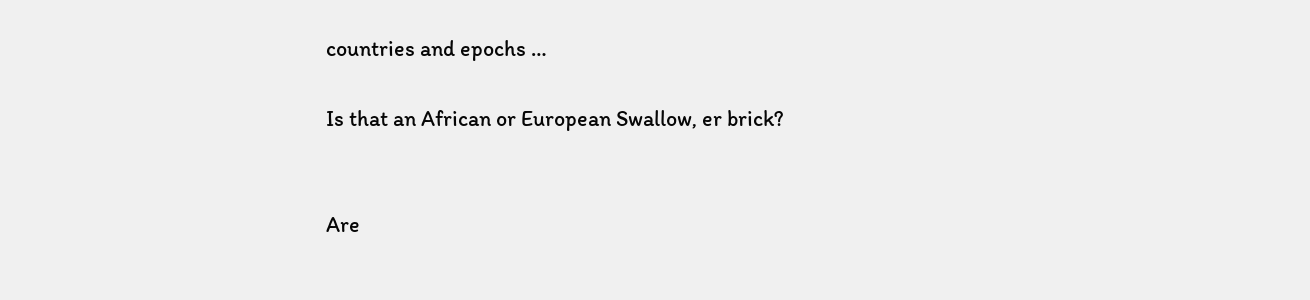countries and epochs …

Is that an African or European Swallow, er brick?


Are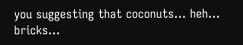you suggesting that coconuts… heh… bricks…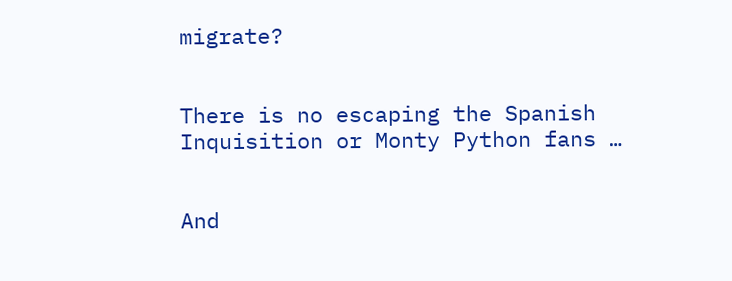migrate?


There is no escaping the Spanish Inquisition or Monty Python fans …


And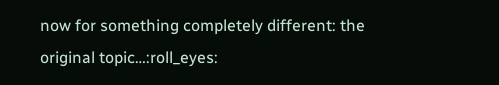now for something completely different: the original topic…:roll_eyes: